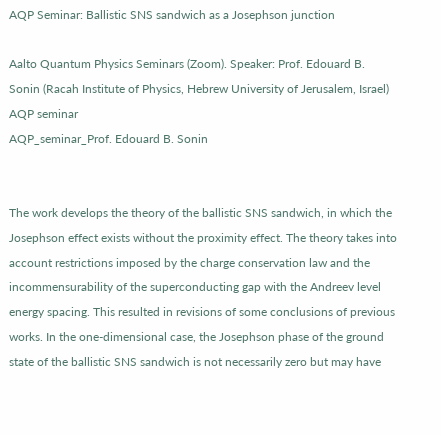AQP Seminar: Ballistic SNS sandwich as a Josephson junction

Aalto Quantum Physics Seminars (Zoom). Speaker: Prof. Edouard B. Sonin (Racah Institute of Physics, Hebrew University of Jerusalem, Israel)
AQP seminar
AQP_seminar_Prof. Edouard B. Sonin


The work develops the theory of the ballistic SNS sandwich, in which the Josephson effect exists without the proximity effect. The theory takes into account restrictions imposed by the charge conservation law and the incommensurability of the superconducting gap with the Andreev level energy spacing. This resulted in revisions of some conclusions of previous works. In the one-dimensional case, the Josephson phase of the ground state of the ballistic SNS sandwich is not necessarily zero but may have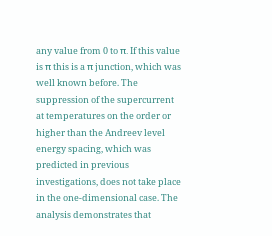any value from 0 to π. If this value is π this is a π junction, which was well known before. The suppression of the supercurrent at temperatures on the order or higher than the Andreev level energy spacing, which was predicted in previous investigations, does not take place in the one-dimensional case. The analysis demonstrates that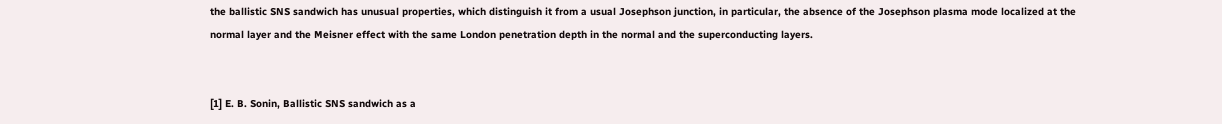the ballistic SNS sandwich has unusual properties, which distinguish it from a usual Josephson junction, in particular, the absence of the Josephson plasma mode localized at the normal layer and the Meisner effect with the same London penetration depth in the normal and the superconducting layers.


[1] E. B. Sonin, Ballistic SNS sandwich as a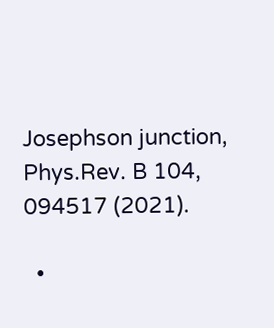Josephson junction, Phys.Rev. B 104, 094517 (2021).

  •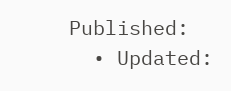Published:
  • Updated: